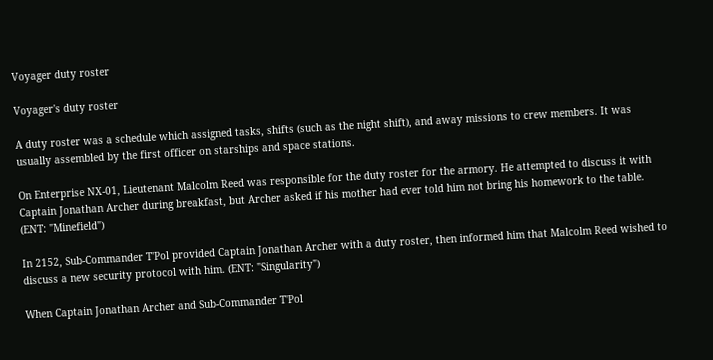Voyager duty roster

Voyager's duty roster

A duty roster was a schedule which assigned tasks, shifts (such as the night shift), and away missions to crew members. It was usually assembled by the first officer on starships and space stations.

On Enterprise NX-01, Lieutenant Malcolm Reed was responsible for the duty roster for the armory. He attempted to discuss it with Captain Jonathan Archer during breakfast, but Archer asked if his mother had ever told him not bring his homework to the table. (ENT: "Minefield")

In 2152, Sub-Commander T'Pol provided Captain Jonathan Archer with a duty roster, then informed him that Malcolm Reed wished to discuss a new security protocol with him. (ENT: "Singularity")

When Captain Jonathan Archer and Sub-Commander T'Pol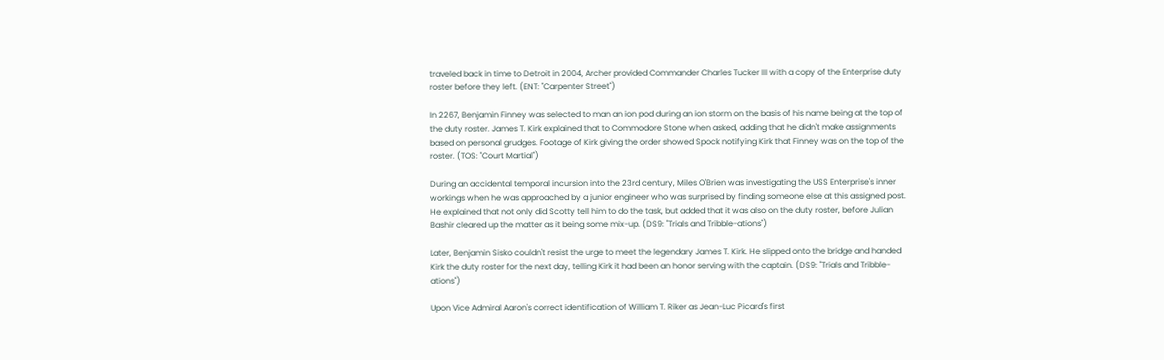traveled back in time to Detroit in 2004, Archer provided Commander Charles Tucker III with a copy of the Enterprise duty roster before they left. (ENT: "Carpenter Street")

In 2267, Benjamin Finney was selected to man an ion pod during an ion storm on the basis of his name being at the top of the duty roster. James T. Kirk explained that to Commodore Stone when asked, adding that he didn't make assignments based on personal grudges. Footage of Kirk giving the order showed Spock notifying Kirk that Finney was on the top of the roster. (TOS: "Court Martial")

During an accidental temporal incursion into the 23rd century, Miles O'Brien was investigating the USS Enterprise's inner workings when he was approached by a junior engineer who was surprised by finding someone else at this assigned post. He explained that not only did Scotty tell him to do the task, but added that it was also on the duty roster, before Julian Bashir cleared up the matter as it being some mix-up. (DS9: "Trials and Tribble-ations")

Later, Benjamin Sisko couldn't resist the urge to meet the legendary James T. Kirk. He slipped onto the bridge and handed Kirk the duty roster for the next day, telling Kirk it had been an honor serving with the captain. (DS9: "Trials and Tribble-ations")

Upon Vice Admiral Aaron's correct identification of William T. Riker as Jean-Luc Picard's first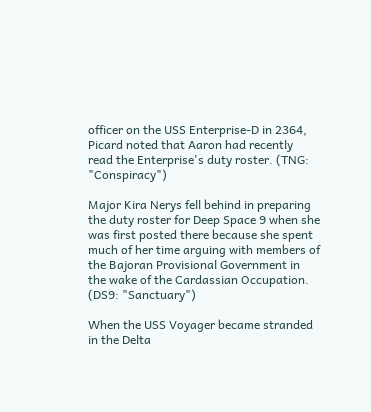officer on the USS Enterprise-D in 2364, Picard noted that Aaron had recently read the Enterprise's duty roster. (TNG: "Conspiracy")

Major Kira Nerys fell behind in preparing the duty roster for Deep Space 9 when she was first posted there because she spent much of her time arguing with members of the Bajoran Provisional Government in the wake of the Cardassian Occupation. (DS9: "Sanctuary")

When the USS Voyager became stranded in the Delta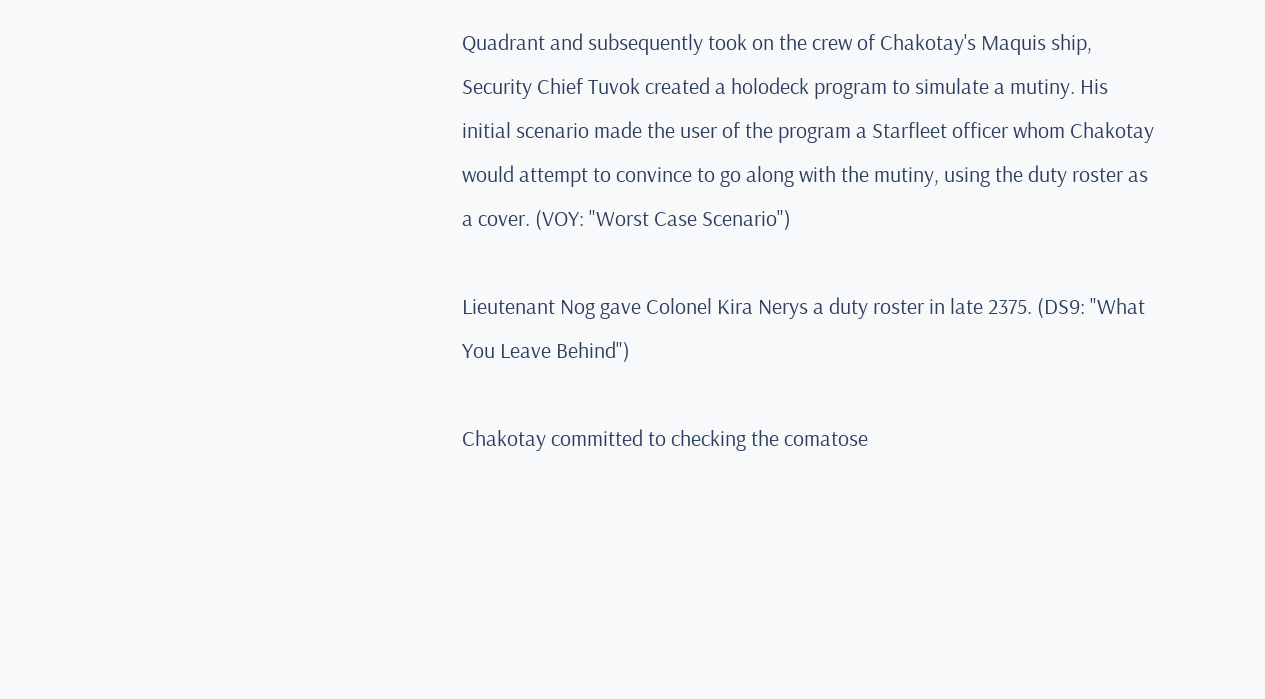Quadrant and subsequently took on the crew of Chakotay's Maquis ship, Security Chief Tuvok created a holodeck program to simulate a mutiny. His initial scenario made the user of the program a Starfleet officer whom Chakotay would attempt to convince to go along with the mutiny, using the duty roster as a cover. (VOY: "Worst Case Scenario")

Lieutenant Nog gave Colonel Kira Nerys a duty roster in late 2375. (DS9: "What You Leave Behind")

Chakotay committed to checking the comatose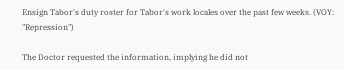Ensign Tabor's duty roster for Tabor's work locales over the past few weeks. (VOY: "Repression")

The Doctor requested the information, implying he did not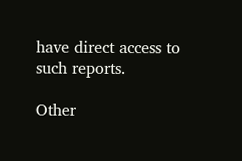have direct access to such reports.

Other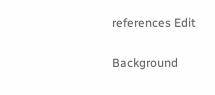references Edit

Background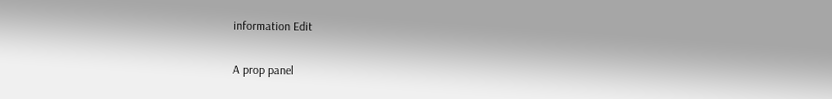information Edit

A prop panel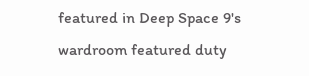featured in Deep Space 9's wardroom featured duty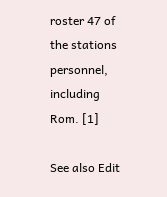roster 47 of the stations personnel, including Rom. [1]

See also Edit